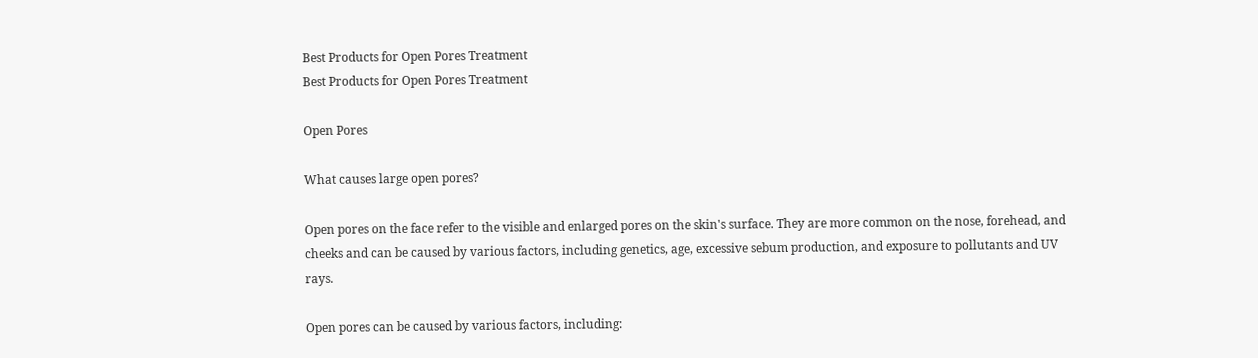Best Products for Open Pores Treatment
Best Products for Open Pores Treatment

Open Pores

What causes large open pores?

Open pores on the face refer to the visible and enlarged pores on the skin's surface. They are more common on the nose, forehead, and cheeks and can be caused by various factors, including genetics, age, excessive sebum production, and exposure to pollutants and UV rays.

Open pores can be caused by various factors, including: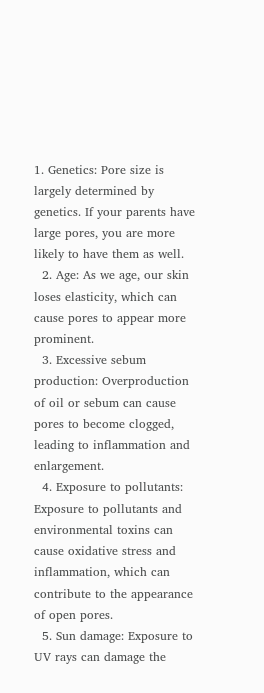1. Genetics: Pore size is largely determined by genetics. If your parents have large pores, you are more likely to have them as well.
  2. Age: As we age, our skin loses elasticity, which can cause pores to appear more prominent.
  3. Excessive sebum production: Overproduction of oil or sebum can cause pores to become clogged, leading to inflammation and enlargement.
  4. Exposure to pollutants: Exposure to pollutants and environmental toxins can cause oxidative stress and inflammation, which can contribute to the appearance of open pores.
  5. Sun damage: Exposure to UV rays can damage the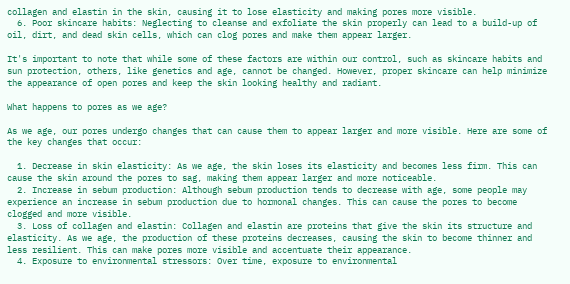collagen and elastin in the skin, causing it to lose elasticity and making pores more visible.
  6. Poor skincare habits: Neglecting to cleanse and exfoliate the skin properly can lead to a build-up of oil, dirt, and dead skin cells, which can clog pores and make them appear larger.

It's important to note that while some of these factors are within our control, such as skincare habits and sun protection, others, like genetics and age, cannot be changed. However, proper skincare can help minimize the appearance of open pores and keep the skin looking healthy and radiant.

What happens to pores as we age?

As we age, our pores undergo changes that can cause them to appear larger and more visible. Here are some of the key changes that occur:

  1. Decrease in skin elasticity: As we age, the skin loses its elasticity and becomes less firm. This can cause the skin around the pores to sag, making them appear larger and more noticeable.
  2. Increase in sebum production: Although sebum production tends to decrease with age, some people may experience an increase in sebum production due to hormonal changes. This can cause the pores to become clogged and more visible.
  3. Loss of collagen and elastin: Collagen and elastin are proteins that give the skin its structure and elasticity. As we age, the production of these proteins decreases, causing the skin to become thinner and less resilient. This can make pores more visible and accentuate their appearance.
  4. Exposure to environmental stressors: Over time, exposure to environmental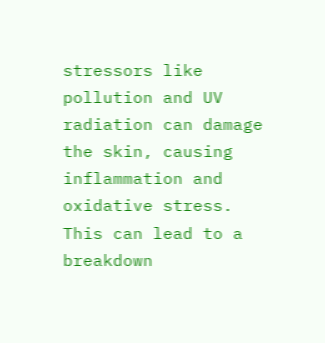stressors like pollution and UV radiation can damage the skin, causing inflammation and oxidative stress. This can lead to a breakdown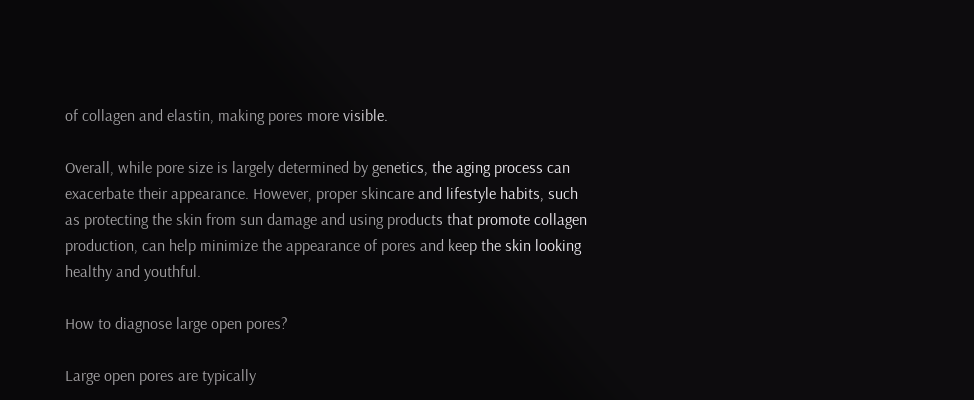of collagen and elastin, making pores more visible.

Overall, while pore size is largely determined by genetics, the aging process can exacerbate their appearance. However, proper skincare and lifestyle habits, such as protecting the skin from sun damage and using products that promote collagen production, can help minimize the appearance of pores and keep the skin looking healthy and youthful.

How to diagnose large open pores?

Large open pores are typically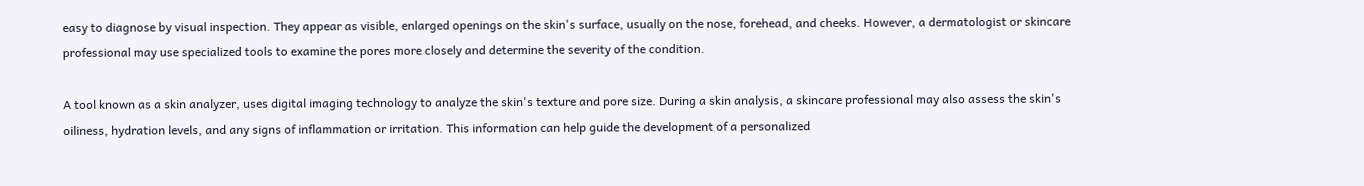easy to diagnose by visual inspection. They appear as visible, enlarged openings on the skin's surface, usually on the nose, forehead, and cheeks. However, a dermatologist or skincare professional may use specialized tools to examine the pores more closely and determine the severity of the condition.

A tool known as a skin analyzer, uses digital imaging technology to analyze the skin's texture and pore size. During a skin analysis, a skincare professional may also assess the skin's oiliness, hydration levels, and any signs of inflammation or irritation. This information can help guide the development of a personalized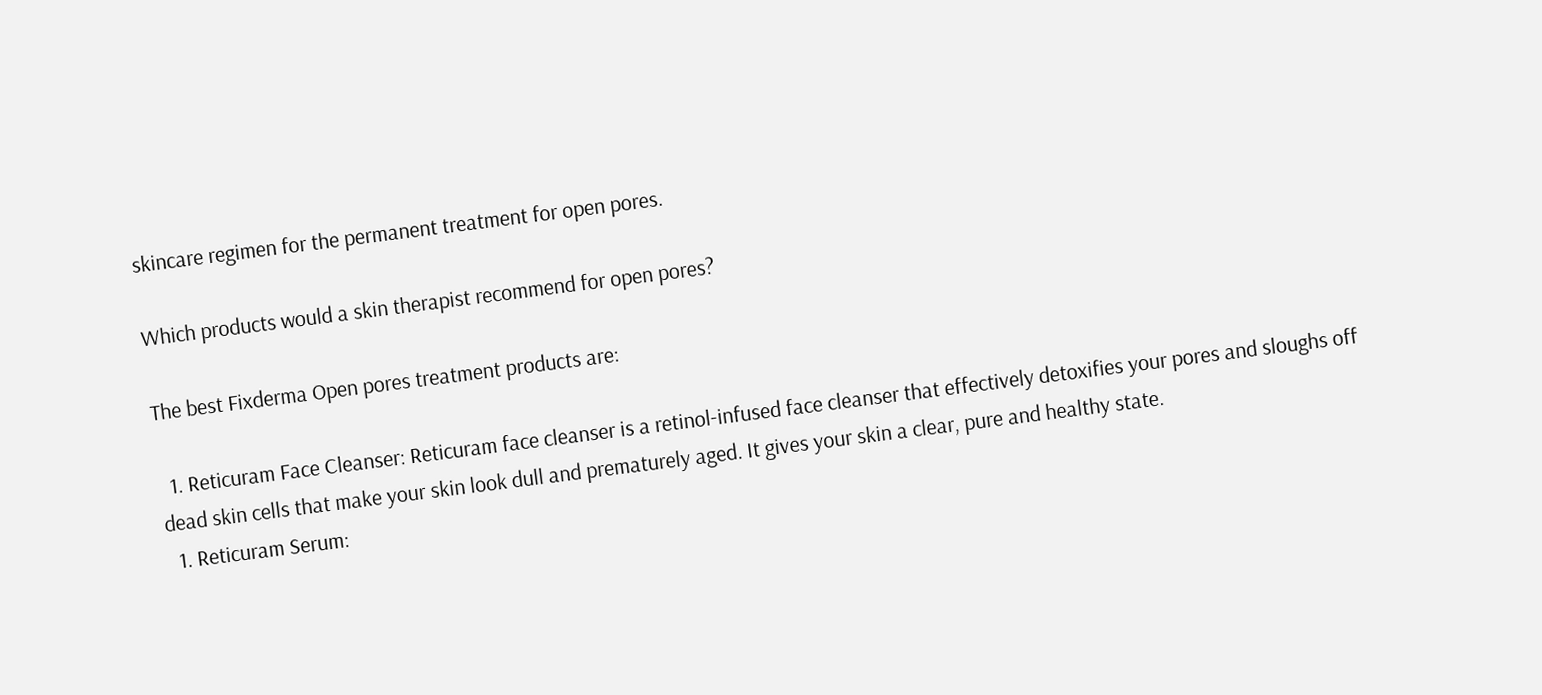skincare regimen for the permanent treatment for open pores.

Which products would a skin therapist recommend for open pores?

The best Fixderma Open pores treatment products are:

  1. Reticuram Face Cleanser: Reticuram face cleanser is a retinol-infused face cleanser that effectively detoxifies your pores and sloughs off dead skin cells that make your skin look dull and prematurely aged. It gives your skin a clear, pure and healthy state.
  1. Reticuram Serum: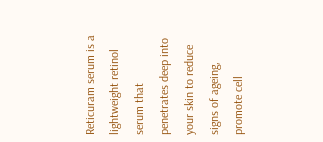Reticuram serum is a lightweight retinol serum that penetrates deep into your skin to reduce signs of ageing, promote cell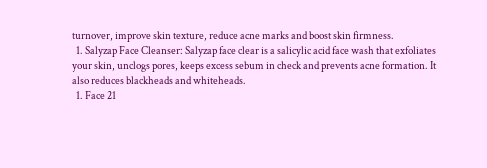turnover, improve skin texture, reduce acne marks and boost skin firmness.
  1. Salyzap Face Cleanser: Salyzap face clear is a salicylic acid face wash that exfoliates your skin, unclogs pores, keeps excess sebum in check and prevents acne formation. It also reduces blackheads and whiteheads.
  1. Face 21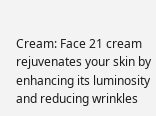Cream: Face 21 cream rejuvenates your skin by enhancing its luminosity and reducing wrinkles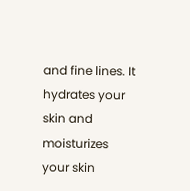and fine lines. It hydrates your skin and moisturizes your skin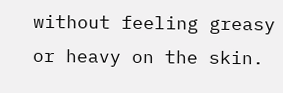without feeling greasy or heavy on the skin.